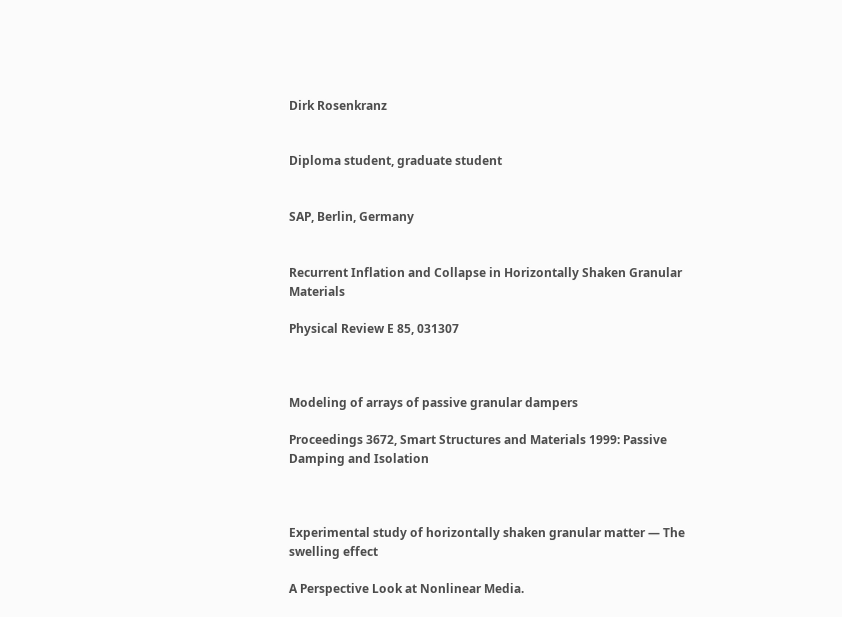Dirk Rosenkranz


Diploma student, graduate student


SAP, Berlin, Germany


Recurrent Inflation and Collapse in Horizontally Shaken Granular Materials

Physical Review E 85, 031307



Modeling of arrays of passive granular dampers

Proceedings 3672, Smart Structures and Materials 1999: Passive Damping and Isolation



Experimental study of horizontally shaken granular matter — The swelling effect

A Perspective Look at Nonlinear Media.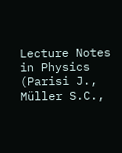Lecture Notes in Physics (Parisi J., Müller S.C.,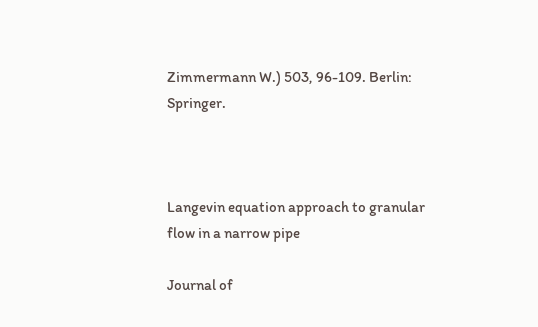Zimmermann W.) 503, 96-109. Berlin: Springer.



Langevin equation approach to granular flow in a narrow pipe

Journal of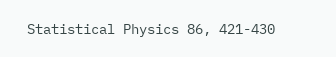Statistical Physics 86, 421-430